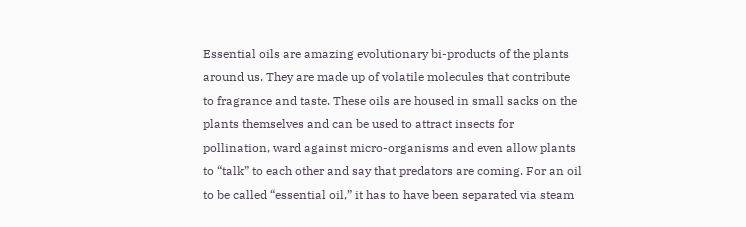Essential oils are amazing evolutionary bi-products of the plants around us. They are made up of volatile molecules that contribute to fragrance and taste. These oils are housed in small sacks on the plants themselves and can be used to attract insects for pollination, ward against micro-organisms and even allow plants to “talk” to each other and say that predators are coming. For an oil to be called “essential oil,” it has to have been separated via steam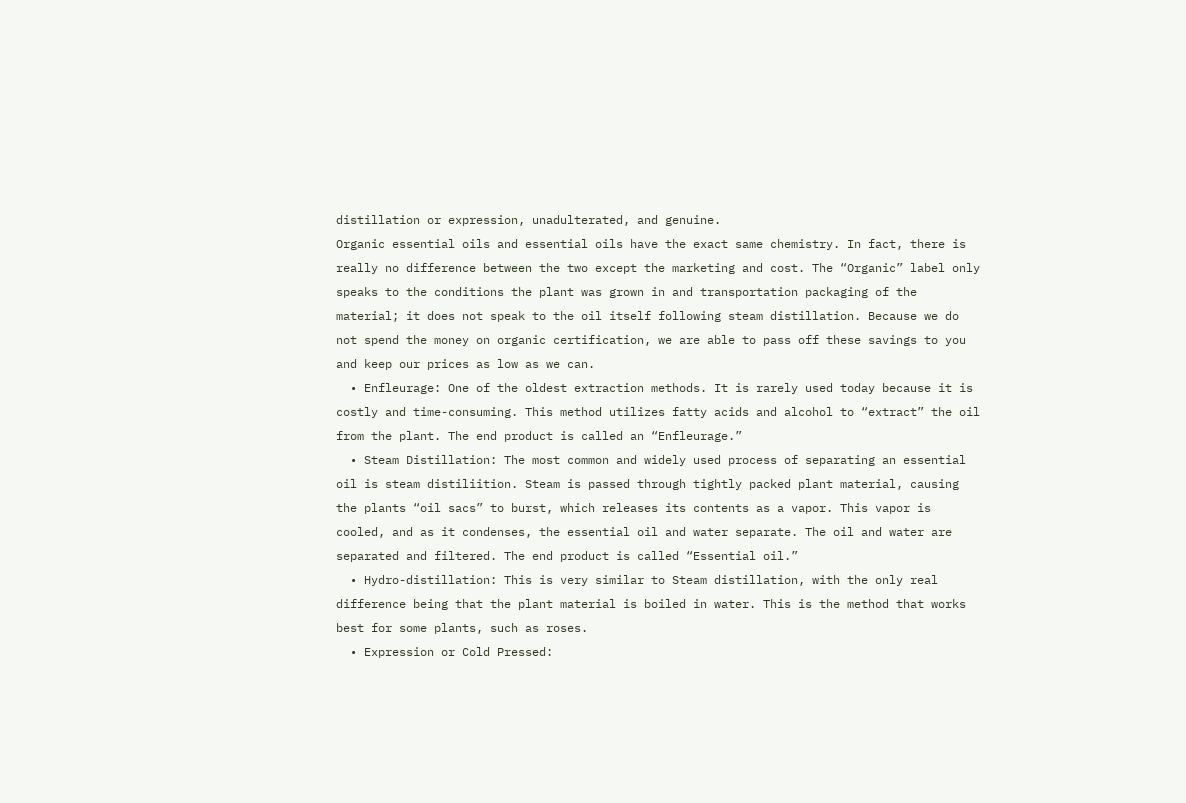distillation or expression, unadulterated, and genuine.
Organic essential oils and essential oils have the exact same chemistry. In fact, there is really no difference between the two except the marketing and cost. The “Organic” label only speaks to the conditions the plant was grown in and transportation packaging of the material; it does not speak to the oil itself following steam distillation. Because we do not spend the money on organic certification, we are able to pass off these savings to you and keep our prices as low as we can.
  • Enfleurage: One of the oldest extraction methods. It is rarely used today because it is costly and time-consuming. This method utilizes fatty acids and alcohol to “extract” the oil from the plant. The end product is called an “Enfleurage.”
  • Steam Distillation: The most common and widely used process of separating an essential oil is steam distiliition. Steam is passed through tightly packed plant material, causing the plants “oil sacs” to burst, which releases its contents as a vapor. This vapor is cooled, and as it condenses, the essential oil and water separate. The oil and water are separated and filtered. The end product is called “Essential oil.”
  • Hydro-distillation: This is very similar to Steam distillation, with the only real difference being that the plant material is boiled in water. This is the method that works best for some plants, such as roses.
  • Expression or Cold Pressed: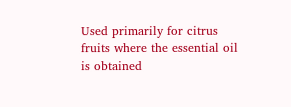Used primarily for citrus fruits where the essential oil is obtained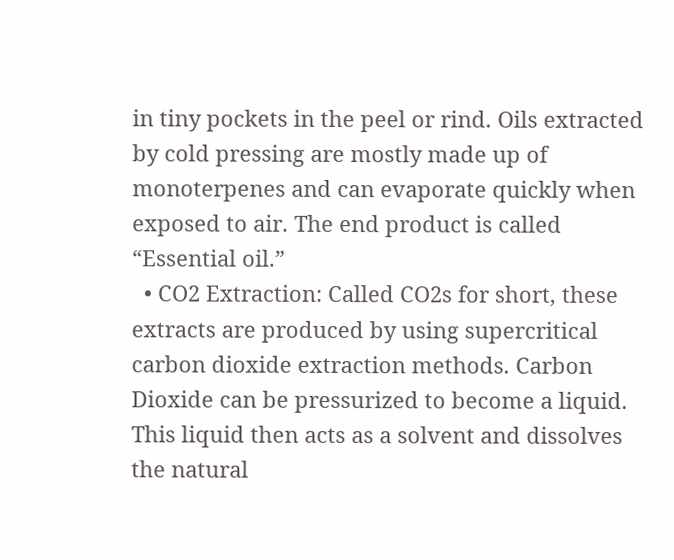in tiny pockets in the peel or rind. Oils extracted by cold pressing are mostly made up of monoterpenes and can evaporate quickly when exposed to air. The end product is called “Essential oil.”
  • CO2 Extraction: Called CO2s for short, these extracts are produced by using supercritical carbon dioxide extraction methods. Carbon Dioxide can be pressurized to become a liquid. This liquid then acts as a solvent and dissolves the natural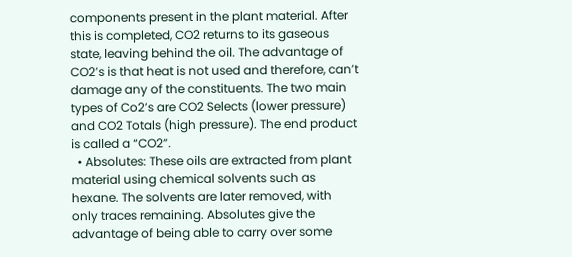components present in the plant material. After this is completed, CO2 returns to its gaseous state, leaving behind the oil. The advantage of CO2’s is that heat is not used and therefore, can’t damage any of the constituents. The two main types of Co2’s are CO2 Selects (lower pressure) and CO2 Totals (high pressure). The end product is called a “CO2”.
  • Absolutes: These oils are extracted from plant material using chemical solvents such as hexane. The solvents are later removed, with only traces remaining. Absolutes give the advantage of being able to carry over some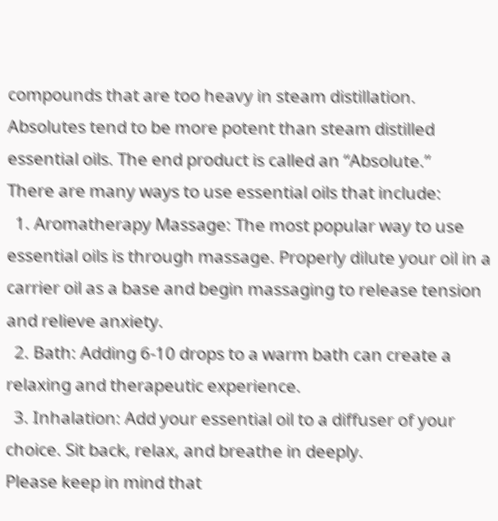compounds that are too heavy in steam distillation. Absolutes tend to be more potent than steam distilled essential oils. The end product is called an “Absolute.”
There are many ways to use essential oils that include:
  1. Aromatherapy Massage: The most popular way to use essential oils is through massage. Properly dilute your oil in a carrier oil as a base and begin massaging to release tension and relieve anxiety.
  2. Bath: Adding 6-10 drops to a warm bath can create a relaxing and therapeutic experience.
  3. Inhalation: Add your essential oil to a diffuser of your choice. Sit back, relax, and breathe in deeply.
Please keep in mind that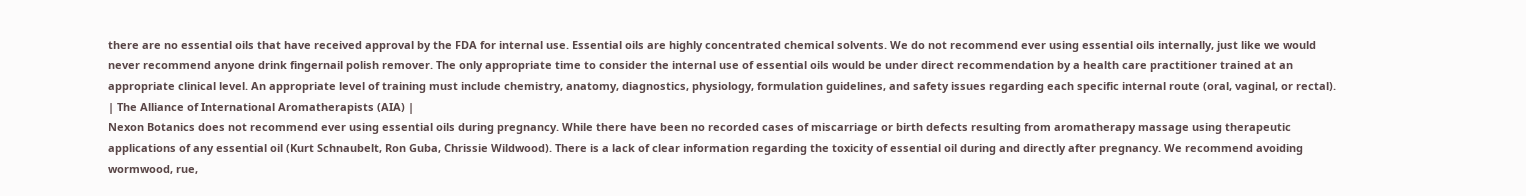there are no essential oils that have received approval by the FDA for internal use. Essential oils are highly concentrated chemical solvents. We do not recommend ever using essential oils internally, just like we would never recommend anyone drink fingernail polish remover. The only appropriate time to consider the internal use of essential oils would be under direct recommendation by a health care practitioner trained at an appropriate clinical level. An appropriate level of training must include chemistry, anatomy, diagnostics, physiology, formulation guidelines, and safety issues regarding each specific internal route (oral, vaginal, or rectal). | The Alliance of International Aromatherapists (AIA) |
Nexon Botanics does not recommend ever using essential oils during pregnancy. While there have been no recorded cases of miscarriage or birth defects resulting from aromatherapy massage using therapeutic applications of any essential oil (Kurt Schnaubelt, Ron Guba, Chrissie Wildwood). There is a lack of clear information regarding the toxicity of essential oil during and directly after pregnancy. We recommend avoiding wormwood, rue,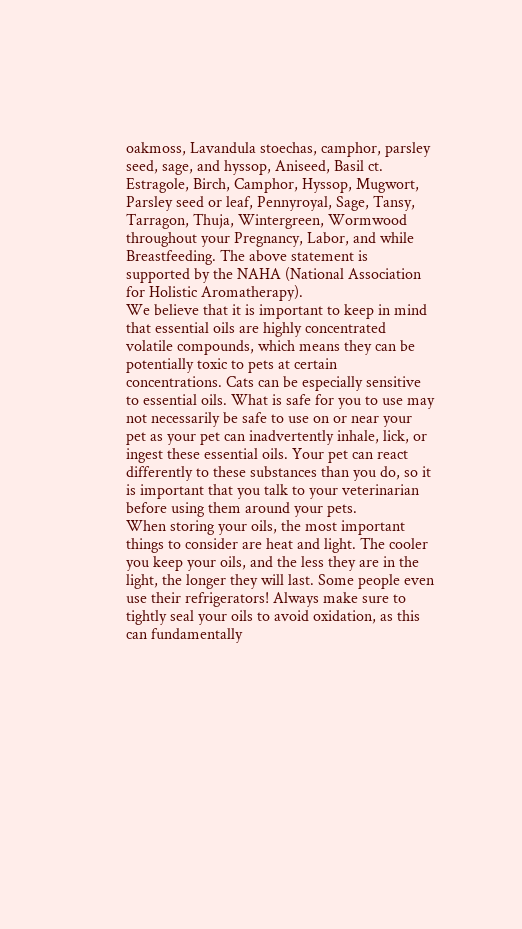oakmoss, Lavandula stoechas, camphor, parsley seed, sage, and hyssop, Aniseed, Basil ct. Estragole, Birch, Camphor, Hyssop, Mugwort, Parsley seed or leaf, Pennyroyal, Sage, Tansy, Tarragon, Thuja, Wintergreen, Wormwood throughout your Pregnancy, Labor, and while Breastfeeding. The above statement is supported by the NAHA (National Association for Holistic Aromatherapy).
We believe that it is important to keep in mind that essential oils are highly concentrated volatile compounds, which means they can be potentially toxic to pets at certain concentrations. Cats can be especially sensitive to essential oils. What is safe for you to use may not necessarily be safe to use on or near your pet as your pet can inadvertently inhale, lick, or ingest these essential oils. Your pet can react differently to these substances than you do, so it is important that you talk to your veterinarian before using them around your pets.
When storing your oils, the most important things to consider are heat and light. The cooler you keep your oils, and the less they are in the light, the longer they will last. Some people even use their refrigerators! Always make sure to tightly seal your oils to avoid oxidation, as this can fundamentally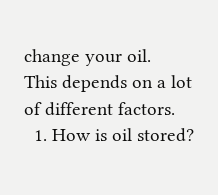change your oil.
This depends on a lot of different factors.
  1. How is oil stored?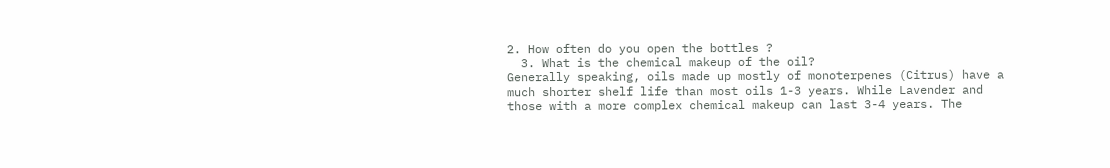2. How often do you open the bottles ?
  3. What is the chemical makeup of the oil?
Generally speaking, oils made up mostly of monoterpenes (Citrus) have a much shorter shelf life than most oils 1-3 years. While Lavender and those with a more complex chemical makeup can last 3-4 years. The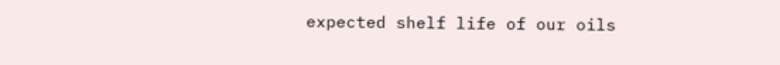expected shelf life of our oils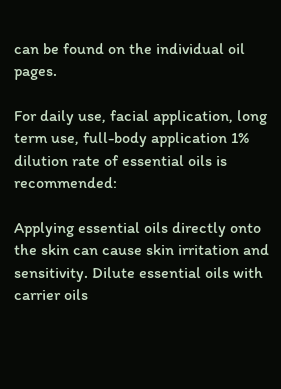can be found on the individual oil pages.

For daily use, facial application, long term use, full-body application 1% dilution rate of essential oils is recommended:

Applying essential oils directly onto the skin can cause skin irritation and sensitivity. Dilute essential oils with carrier oils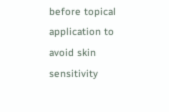before topical application to avoid skin sensitivity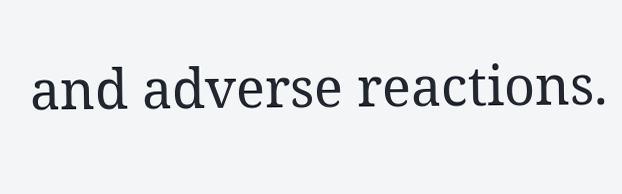and adverse reactions.